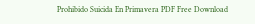Prohibido Suicida En Primavera PDF Free Download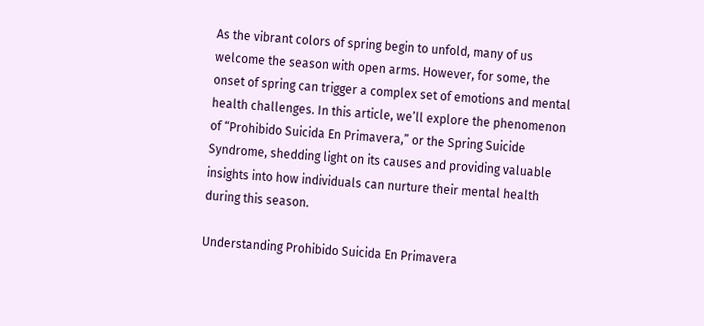As the vibrant colors of spring begin to unfold, many of us welcome the season with open arms. However, for some, the onset of spring can trigger a complex set of emotions and mental health challenges. In this article, we’ll explore the phenomenon of “Prohibido Suicida En Primavera,” or the Spring Suicide Syndrome, shedding light on its causes and providing valuable insights into how individuals can nurture their mental health during this season.

Understanding Prohibido Suicida En Primavera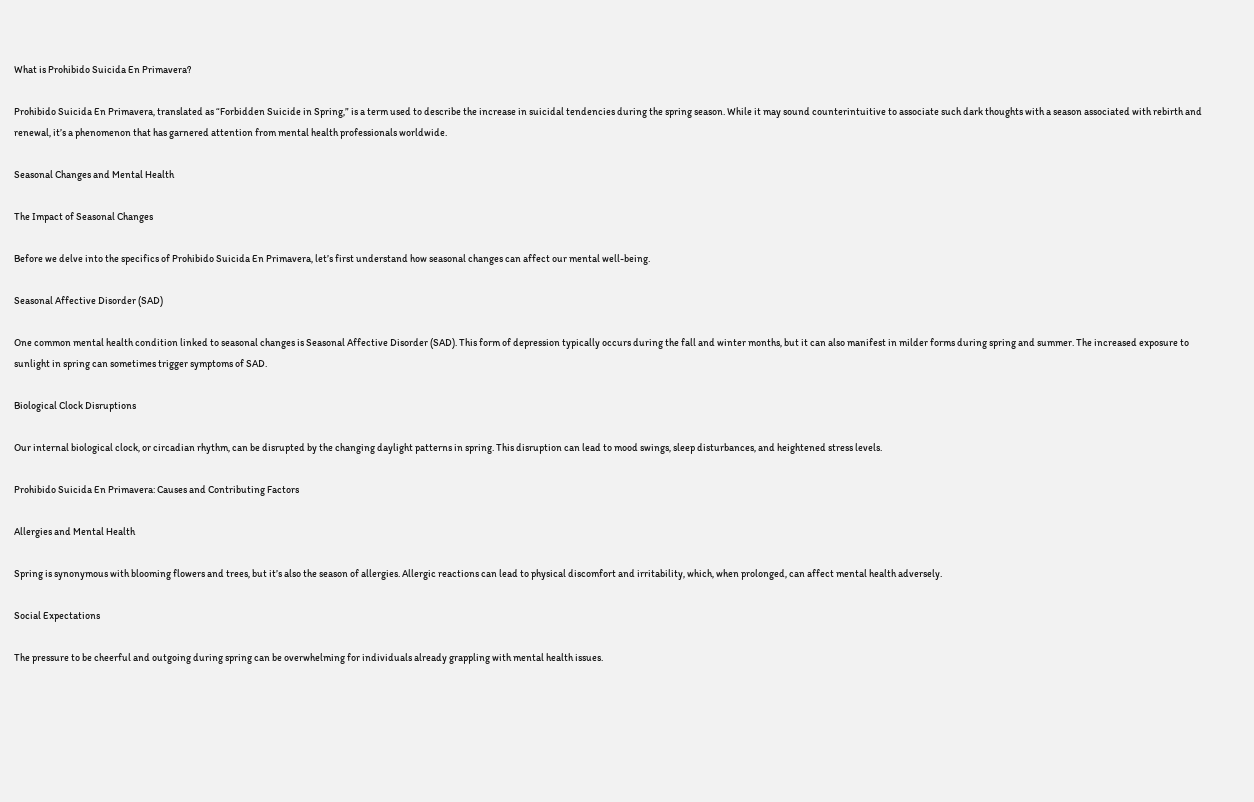What is Prohibido Suicida En Primavera?

Prohibido Suicida En Primavera, translated as “Forbidden Suicide in Spring,” is a term used to describe the increase in suicidal tendencies during the spring season. While it may sound counterintuitive to associate such dark thoughts with a season associated with rebirth and renewal, it’s a phenomenon that has garnered attention from mental health professionals worldwide.

Seasonal Changes and Mental Health

The Impact of Seasonal Changes

Before we delve into the specifics of Prohibido Suicida En Primavera, let’s first understand how seasonal changes can affect our mental well-being.

Seasonal Affective Disorder (SAD)

One common mental health condition linked to seasonal changes is Seasonal Affective Disorder (SAD). This form of depression typically occurs during the fall and winter months, but it can also manifest in milder forms during spring and summer. The increased exposure to sunlight in spring can sometimes trigger symptoms of SAD.

Biological Clock Disruptions

Our internal biological clock, or circadian rhythm, can be disrupted by the changing daylight patterns in spring. This disruption can lead to mood swings, sleep disturbances, and heightened stress levels.

Prohibido Suicida En Primavera: Causes and Contributing Factors

Allergies and Mental Health

Spring is synonymous with blooming flowers and trees, but it’s also the season of allergies. Allergic reactions can lead to physical discomfort and irritability, which, when prolonged, can affect mental health adversely.

Social Expectations

The pressure to be cheerful and outgoing during spring can be overwhelming for individuals already grappling with mental health issues.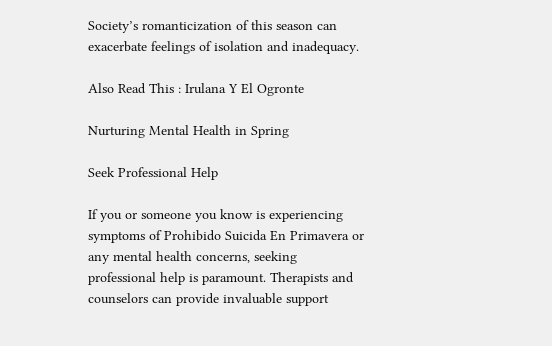Society’s romanticization of this season can exacerbate feelings of isolation and inadequacy.

Also Read This : Irulana Y El Ogronte

Nurturing Mental Health in Spring

Seek Professional Help

If you or someone you know is experiencing symptoms of Prohibido Suicida En Primavera or any mental health concerns, seeking professional help is paramount. Therapists and counselors can provide invaluable support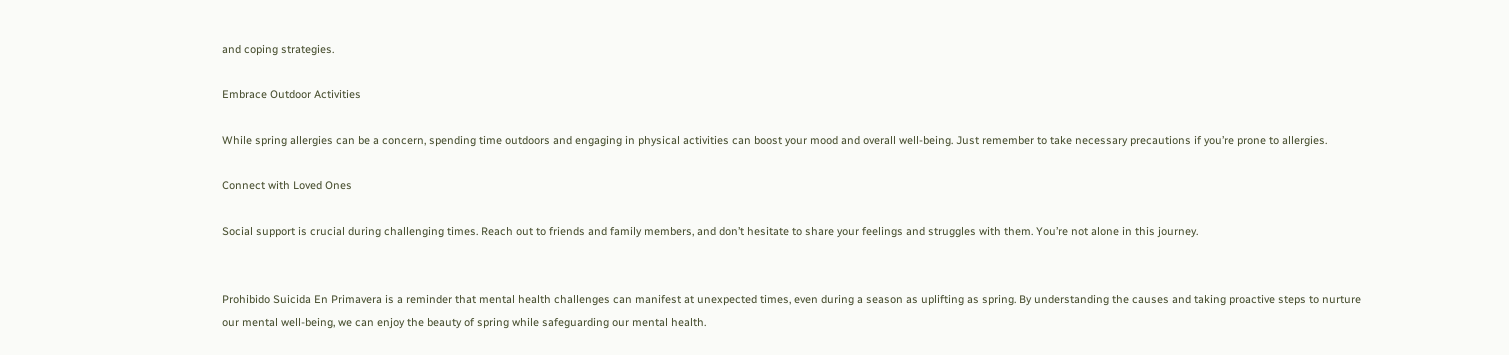and coping strategies.

Embrace Outdoor Activities

While spring allergies can be a concern, spending time outdoors and engaging in physical activities can boost your mood and overall well-being. Just remember to take necessary precautions if you’re prone to allergies.

Connect with Loved Ones

Social support is crucial during challenging times. Reach out to friends and family members, and don’t hesitate to share your feelings and struggles with them. You’re not alone in this journey.


Prohibido Suicida En Primavera is a reminder that mental health challenges can manifest at unexpected times, even during a season as uplifting as spring. By understanding the causes and taking proactive steps to nurture our mental well-being, we can enjoy the beauty of spring while safeguarding our mental health.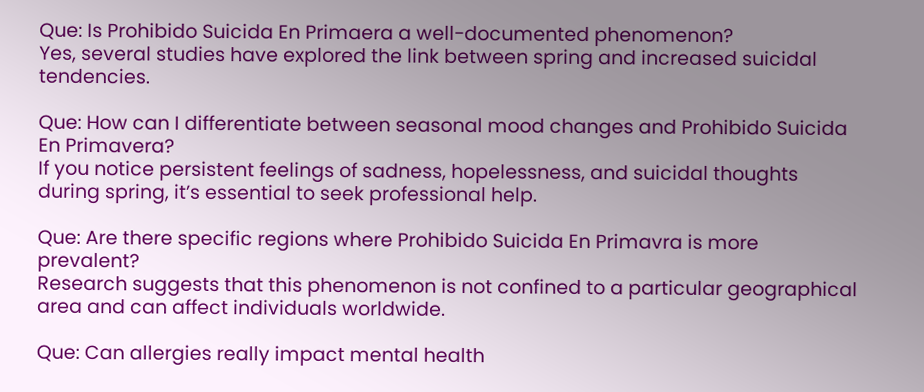Que: Is Prohibido Suicida En Primaera a well-documented phenomenon?
Yes, several studies have explored the link between spring and increased suicidal tendencies.

Que: How can I differentiate between seasonal mood changes and Prohibido Suicida En Primavera?
If you notice persistent feelings of sadness, hopelessness, and suicidal thoughts during spring, it’s essential to seek professional help.

Que: Are there specific regions where Prohibido Suicida En Primavra is more prevalent?
Research suggests that this phenomenon is not confined to a particular geographical area and can affect individuals worldwide.

Que: Can allergies really impact mental health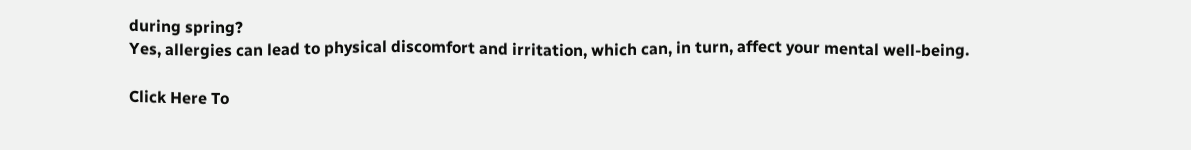during spring?
Yes, allergies can lead to physical discomfort and irritation, which can, in turn, affect your mental well-being.

Click Here To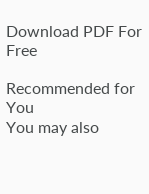Download PDF For Free

Recommended for You
You may also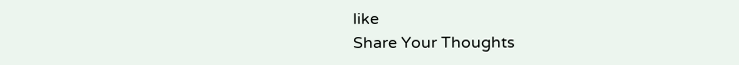like
Share Your Thoughts